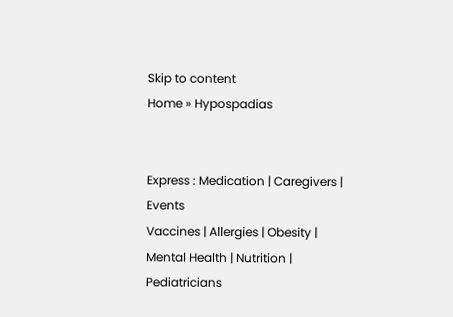Skip to content
Home » Hypospadias


Express : Medication | Caregivers | Events
Vaccines | Allergies | Obesity | Mental Health | Nutrition | Pediatricians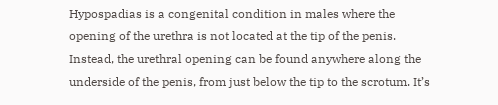Hypospadias is a congenital condition in males where the opening of the urethra is not located at the tip of the penis. Instead, the urethral opening can be found anywhere along the underside of the penis, from just below the tip to the scrotum. It’s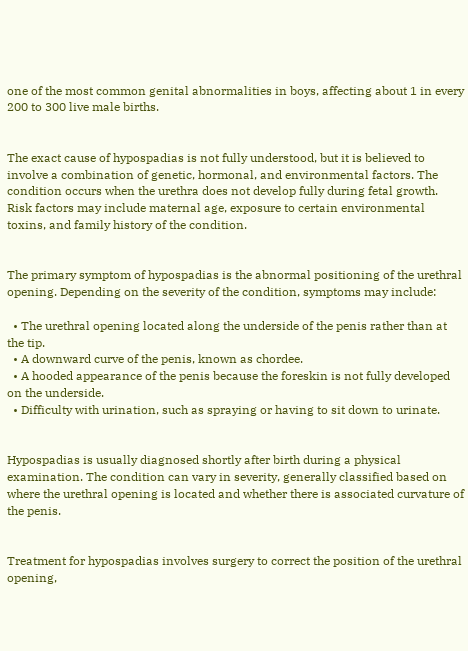one of the most common genital abnormalities in boys, affecting about 1 in every 200 to 300 live male births.


The exact cause of hypospadias is not fully understood, but it is believed to involve a combination of genetic, hormonal, and environmental factors. The condition occurs when the urethra does not develop fully during fetal growth. Risk factors may include maternal age, exposure to certain environmental toxins, and family history of the condition.


The primary symptom of hypospadias is the abnormal positioning of the urethral opening. Depending on the severity of the condition, symptoms may include:

  • The urethral opening located along the underside of the penis rather than at the tip.
  • A downward curve of the penis, known as chordee.
  • A hooded appearance of the penis because the foreskin is not fully developed on the underside.
  • Difficulty with urination, such as spraying or having to sit down to urinate.


Hypospadias is usually diagnosed shortly after birth during a physical examination. The condition can vary in severity, generally classified based on where the urethral opening is located and whether there is associated curvature of the penis.


Treatment for hypospadias involves surgery to correct the position of the urethral opening,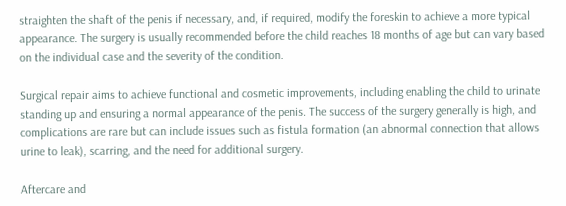straighten the shaft of the penis if necessary, and, if required, modify the foreskin to achieve a more typical appearance. The surgery is usually recommended before the child reaches 18 months of age but can vary based on the individual case and the severity of the condition.

Surgical repair aims to achieve functional and cosmetic improvements, including enabling the child to urinate standing up and ensuring a normal appearance of the penis. The success of the surgery generally is high, and complications are rare but can include issues such as fistula formation (an abnormal connection that allows urine to leak), scarring, and the need for additional surgery.

Aftercare and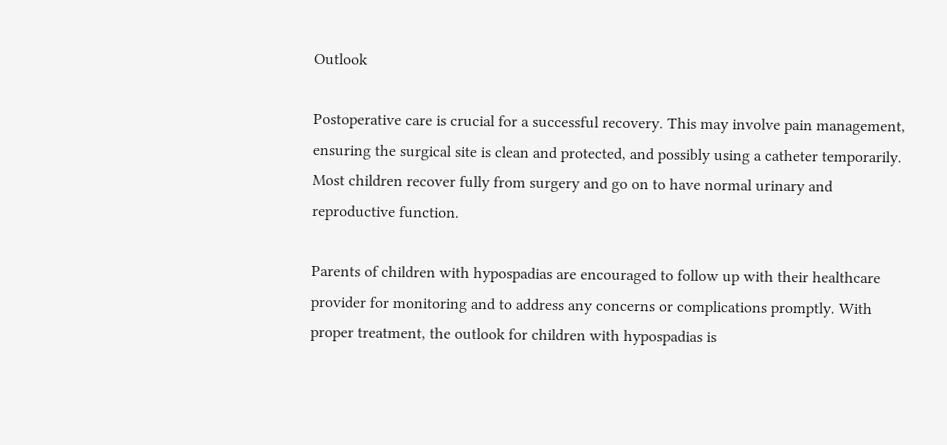Outlook

Postoperative care is crucial for a successful recovery. This may involve pain management, ensuring the surgical site is clean and protected, and possibly using a catheter temporarily. Most children recover fully from surgery and go on to have normal urinary and reproductive function.

Parents of children with hypospadias are encouraged to follow up with their healthcare provider for monitoring and to address any concerns or complications promptly. With proper treatment, the outlook for children with hypospadias is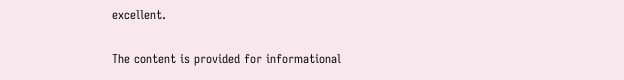excellent.

The content is provided for informational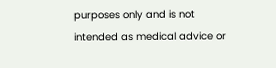purposes only and is not intended as medical advice or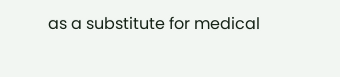as a substitute for medical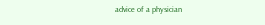advice of a physician